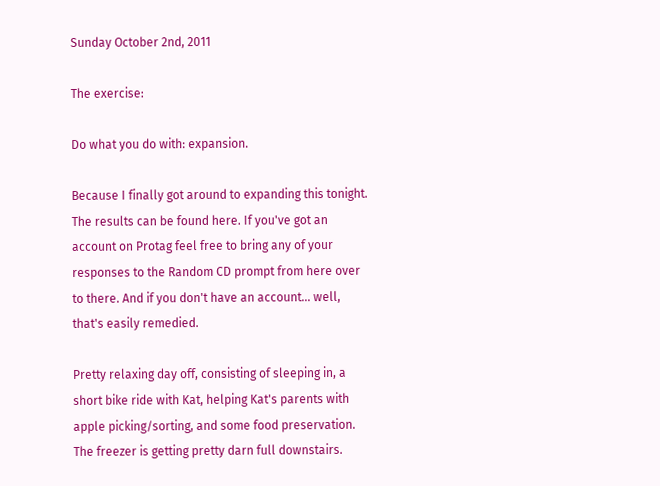Sunday October 2nd, 2011

The exercise:

Do what you do with: expansion.

Because I finally got around to expanding this tonight. The results can be found here. If you've got an account on Protag feel free to bring any of your responses to the Random CD prompt from here over to there. And if you don't have an account... well, that's easily remedied.

Pretty relaxing day off, consisting of sleeping in, a short bike ride with Kat, helping Kat's parents with apple picking/sorting, and some food preservation. The freezer is getting pretty darn full downstairs.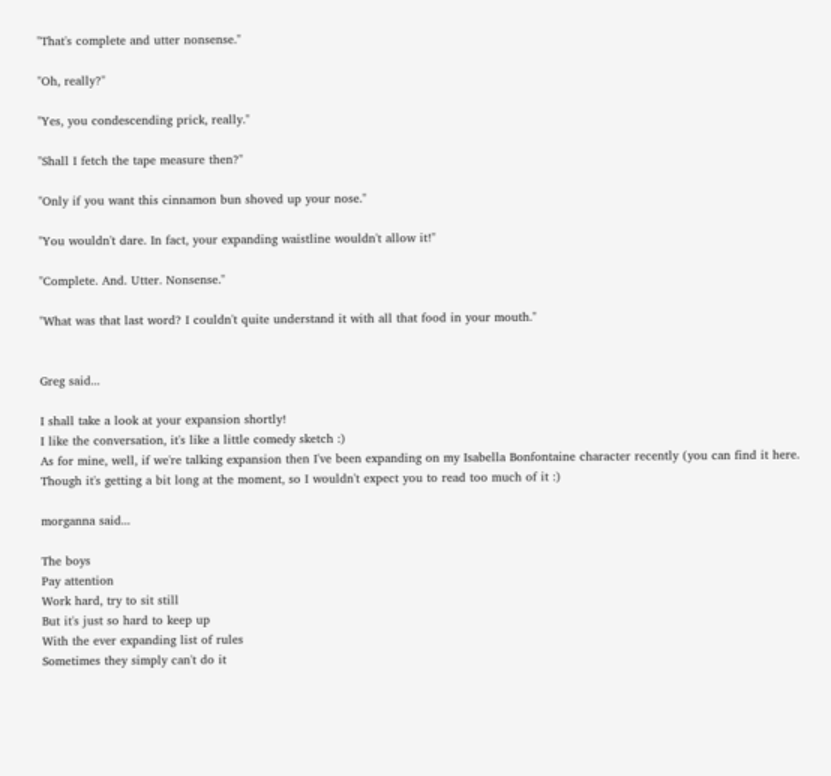"That's complete and utter nonsense."

"Oh, really?"

"Yes, you condescending prick, really."

"Shall I fetch the tape measure then?"

"Only if you want this cinnamon bun shoved up your nose."

"You wouldn't dare. In fact, your expanding waistline wouldn't allow it!"

"Complete. And. Utter. Nonsense."

"What was that last word? I couldn't quite understand it with all that food in your mouth."


Greg said...

I shall take a look at your expansion shortly!
I like the conversation, it's like a little comedy sketch :)
As for mine, well, if we're talking expansion then I've been expanding on my Isabella Bonfontaine character recently (you can find it here.
Though it's getting a bit long at the moment, so I wouldn't expect you to read too much of it :)

morganna said...

The boys
Pay attention
Work hard, try to sit still
But it's just so hard to keep up
With the ever expanding list of rules
Sometimes they simply can't do it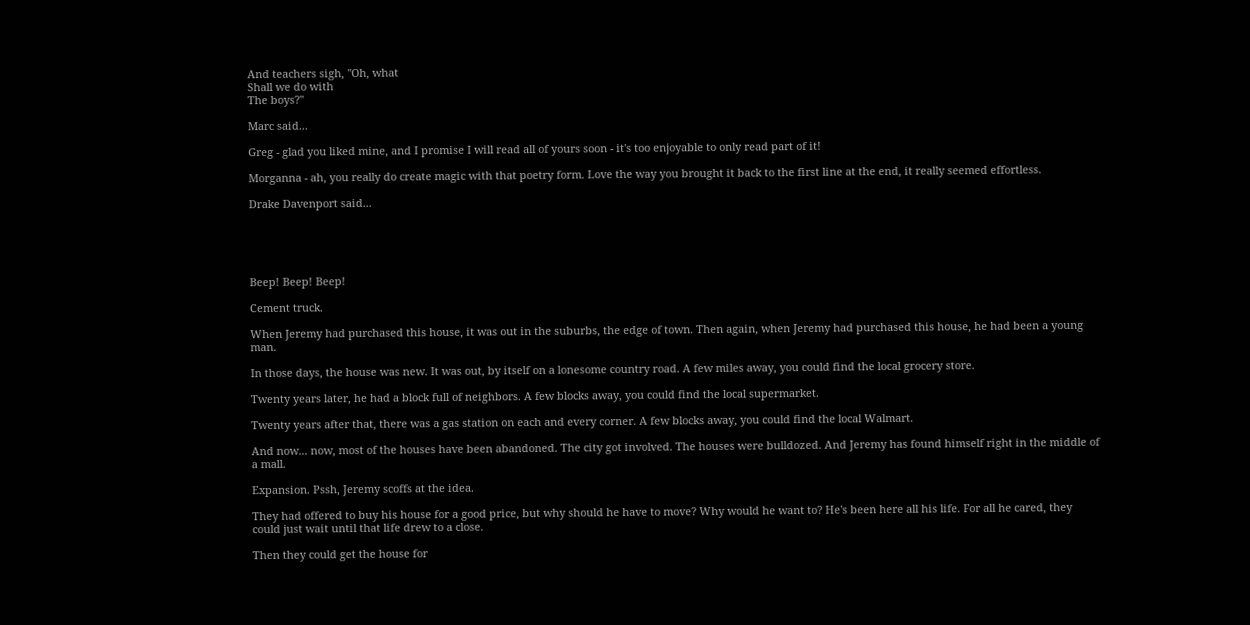And teachers sigh, "Oh, what
Shall we do with
The boys?"

Marc said...

Greg - glad you liked mine, and I promise I will read all of yours soon - it's too enjoyable to only read part of it!

Morganna - ah, you really do create magic with that poetry form. Love the way you brought it back to the first line at the end, it really seemed effortless.

Drake Davenport said...





Beep! Beep! Beep!

Cement truck.

When Jeremy had purchased this house, it was out in the suburbs, the edge of town. Then again, when Jeremy had purchased this house, he had been a young man.

In those days, the house was new. It was out, by itself on a lonesome country road. A few miles away, you could find the local grocery store.

Twenty years later, he had a block full of neighbors. A few blocks away, you could find the local supermarket.

Twenty years after that, there was a gas station on each and every corner. A few blocks away, you could find the local Walmart.

And now... now, most of the houses have been abandoned. The city got involved. The houses were bulldozed. And Jeremy has found himself right in the middle of a mall.

Expansion. Pssh, Jeremy scoffs at the idea.

They had offered to buy his house for a good price, but why should he have to move? Why would he want to? He's been here all his life. For all he cared, they could just wait until that life drew to a close.

Then they could get the house for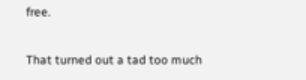free.

That turned out a tad too much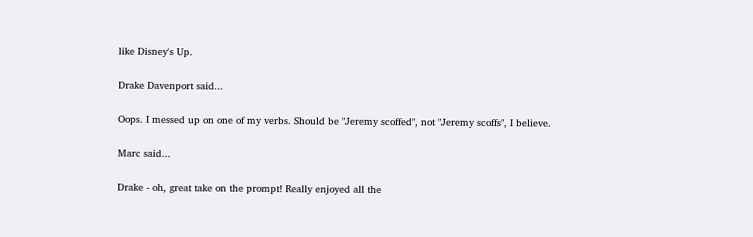like Disney's Up.

Drake Davenport said...

Oops. I messed up on one of my verbs. Should be "Jeremy scoffed", not "Jeremy scoffs", I believe.

Marc said...

Drake - oh, great take on the prompt! Really enjoyed all the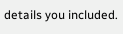details you included.